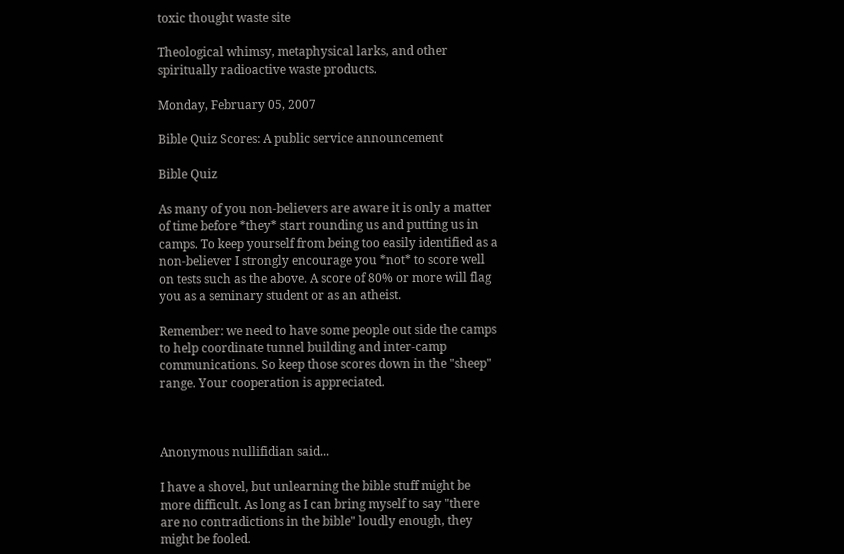toxic thought waste site

Theological whimsy, metaphysical larks, and other spiritually radioactive waste products.

Monday, February 05, 2007

Bible Quiz Scores: A public service announcement

Bible Quiz

As many of you non-believers are aware it is only a matter of time before *they* start rounding us and putting us in camps. To keep yourself from being too easily identified as a non-believer I strongly encourage you *not* to score well on tests such as the above. A score of 80% or more will flag you as a seminary student or as an atheist.

Remember: we need to have some people out side the camps to help coordinate tunnel building and inter-camp communications. So keep those scores down in the "sheep" range. Your cooperation is appreciated.



Anonymous nullifidian said...

I have a shovel, but unlearning the bible stuff might be more difficult. As long as I can bring myself to say "there are no contradictions in the bible" loudly enough, they might be fooled.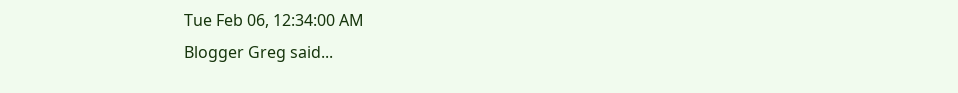Tue Feb 06, 12:34:00 AM
Blogger Greg said...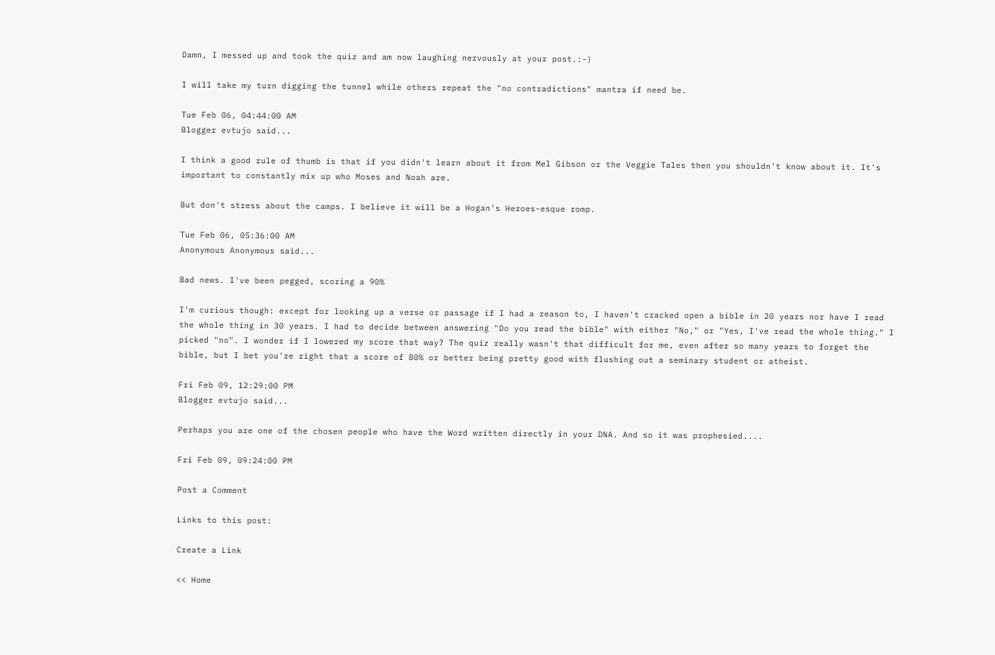Damn, I messed up and took the quiz and am now laughing nervously at your post.:-)

I will take my turn digging the tunnel while others repeat the "no contradictions" mantra if need be.

Tue Feb 06, 04:44:00 AM
Blogger evtujo said...

I think a good rule of thumb is that if you didn't learn about it from Mel Gibson or the Veggie Tales then you shouldn't know about it. It's important to constantly mix up who Moses and Noah are.

But don't stress about the camps. I believe it will be a Hogan's Heroes-esque romp.

Tue Feb 06, 05:36:00 AM
Anonymous Anonymous said...

Bad news. I've been pegged, scoring a 90%

I'm curious though: except for looking up a verse or passage if I had a reason to, I haven't cracked open a bible in 20 years nor have I read the whole thing in 30 years. I had to decide between answering "Do you read the bible" with either "No," or "Yes, I've read the whole thing." I picked "no". I wonder if I lowered my score that way? The quiz really wasn't that difficult for me, even after so many years to forget the bible, but I bet you're right that a score of 80% or better being pretty good with flushing out a seminary student or atheist.

Fri Feb 09, 12:29:00 PM
Blogger evtujo said...

Perhaps you are one of the chosen people who have the Word written directly in your DNA. And so it was prophesied....

Fri Feb 09, 09:24:00 PM

Post a Comment

Links to this post:

Create a Link

<< Home